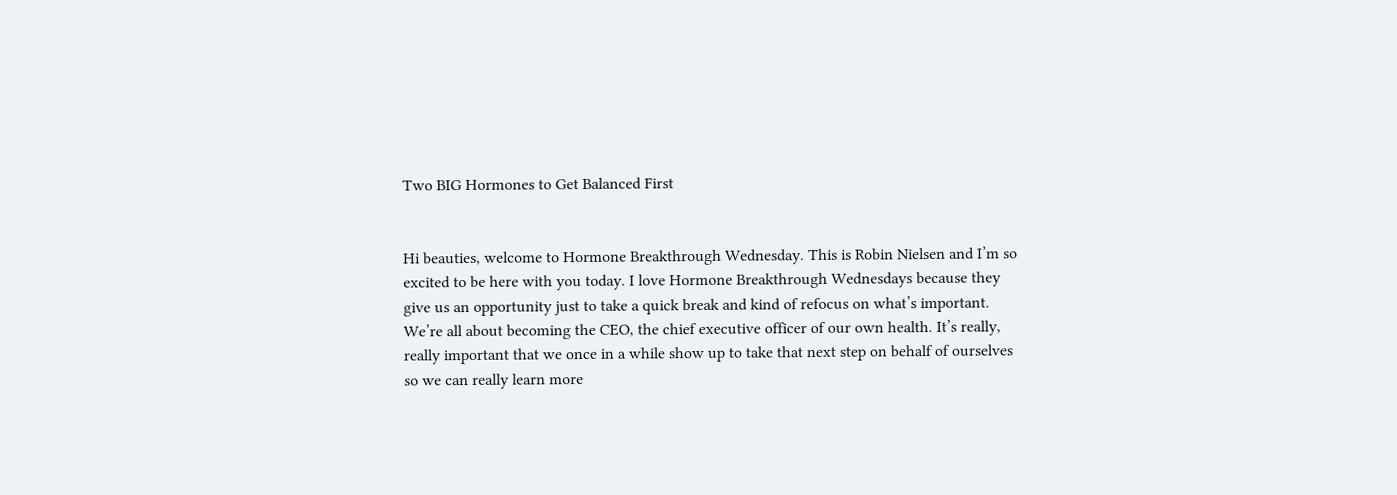Two BIG Hormones to Get Balanced First


Hi beauties, welcome to Hormone Breakthrough Wednesday. This is Robin Nielsen and I’m so excited to be here with you today. I love Hormone Breakthrough Wednesdays because they give us an opportunity just to take a quick break and kind of refocus on what’s important. We’re all about becoming the CEO, the chief executive officer of our own health. It’s really, really important that we once in a while show up to take that next step on behalf of ourselves so we can really learn more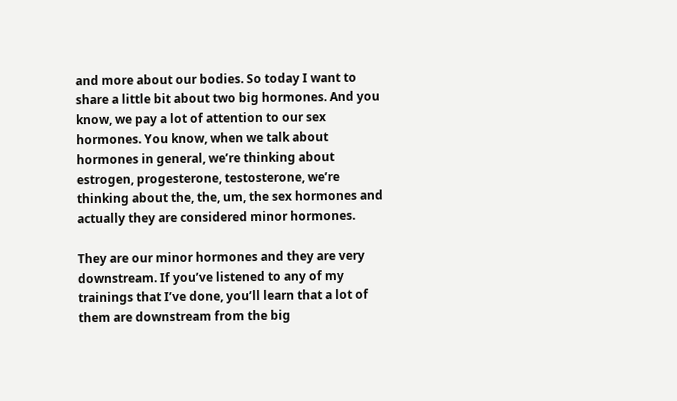and more about our bodies. So today I want to share a little bit about two big hormones. And you know, we pay a lot of attention to our sex hormones. You know, when we talk about hormones in general, we’re thinking about estrogen, progesterone, testosterone, we’re thinking about the, the, um, the sex hormones and actually they are considered minor hormones.

They are our minor hormones and they are very downstream. If you’ve listened to any of my trainings that I’ve done, you’ll learn that a lot of them are downstream from the big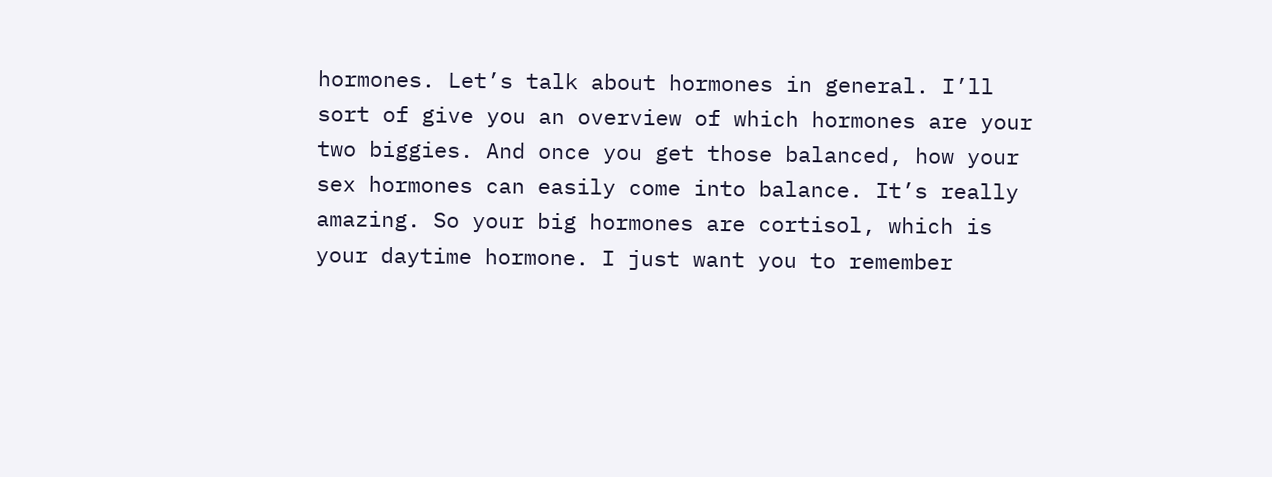hormones. Let’s talk about hormones in general. I’ll sort of give you an overview of which hormones are your two biggies. And once you get those balanced, how your sex hormones can easily come into balance. It’s really amazing. So your big hormones are cortisol, which is your daytime hormone. I just want you to remember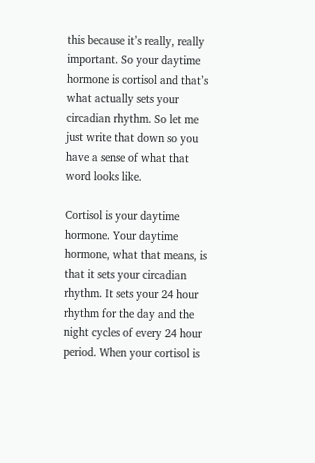this because it’s really, really important. So your daytime hormone is cortisol and that’s what actually sets your circadian rhythm. So let me just write that down so you have a sense of what that word looks like.

Cortisol is your daytime hormone. Your daytime hormone, what that means, is that it sets your circadian rhythm. It sets your 24 hour rhythm for the day and the night cycles of every 24 hour period. When your cortisol is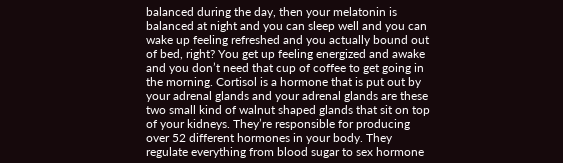balanced during the day, then your melatonin is balanced at night and you can sleep well and you can wake up feeling refreshed and you actually bound out of bed, right? You get up feeling energized and awake and you don’t need that cup of coffee to get going in the morning. Cortisol is a hormone that is put out by your adrenal glands and your adrenal glands are these two small kind of walnut shaped glands that sit on top of your kidneys. They’re responsible for producing over 52 different hormones in your body. They regulate everything from blood sugar to sex hormone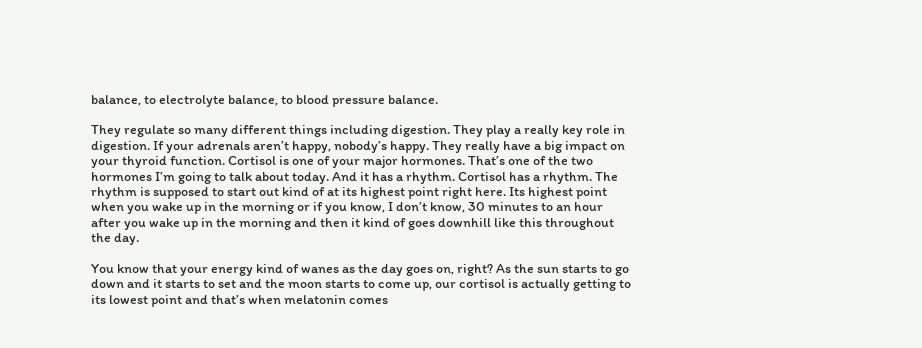balance, to electrolyte balance, to blood pressure balance.

They regulate so many different things including digestion. They play a really key role in digestion. If your adrenals aren’t happy, nobody’s happy. They really have a big impact on your thyroid function. Cortisol is one of your major hormones. That’s one of the two hormones I’m going to talk about today. And it has a rhythm. Cortisol has a rhythm. The rhythm is supposed to start out kind of at its highest point right here. Its highest point when you wake up in the morning or if you know, I don’t know, 30 minutes to an hour after you wake up in the morning and then it kind of goes downhill like this throughout the day.

You know that your energy kind of wanes as the day goes on, right? As the sun starts to go down and it starts to set and the moon starts to come up, our cortisol is actually getting to its lowest point and that’s when melatonin comes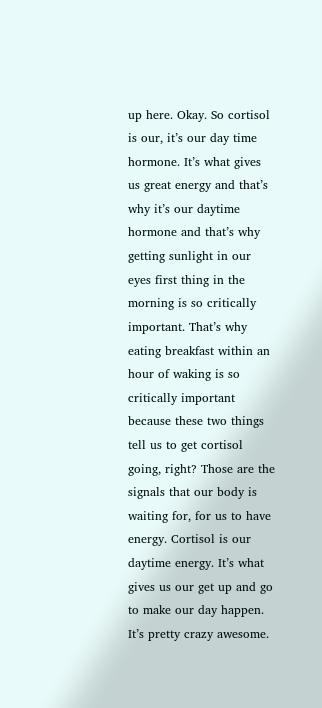up here. Okay. So cortisol is our, it’s our day time hormone. It’s what gives us great energy and that’s why it’s our daytime hormone and that’s why getting sunlight in our eyes first thing in the morning is so critically important. That’s why eating breakfast within an hour of waking is so critically important because these two things tell us to get cortisol going, right? Those are the signals that our body is waiting for, for us to have energy. Cortisol is our daytime energy. It’s what gives us our get up and go to make our day happen. It’s pretty crazy awesome.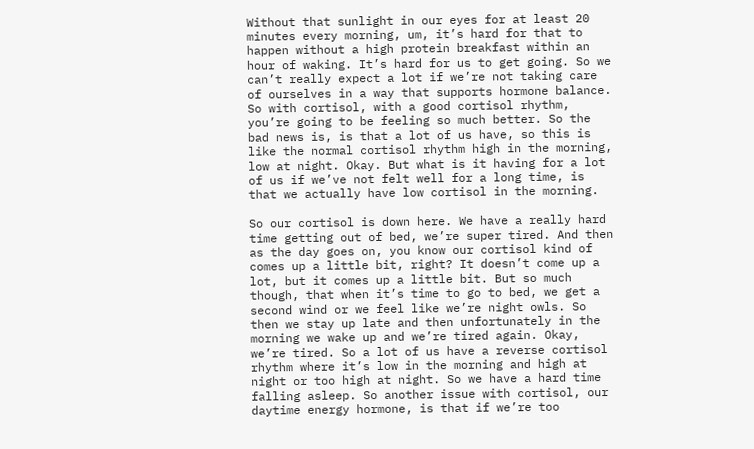Without that sunlight in our eyes for at least 20 minutes every morning, um, it’s hard for that to happen without a high protein breakfast within an hour of waking. It’s hard for us to get going. So we can’t really expect a lot if we’re not taking care of ourselves in a way that supports hormone balance. So with cortisol, with a good cortisol rhythm, you’re going to be feeling so much better. So the bad news is, is that a lot of us have, so this is like the normal cortisol rhythm high in the morning, low at night. Okay. But what is it having for a lot of us if we’ve not felt well for a long time, is that we actually have low cortisol in the morning.

So our cortisol is down here. We have a really hard time getting out of bed, we’re super tired. And then as the day goes on, you know our cortisol kind of comes up a little bit, right? It doesn’t come up a lot, but it comes up a little bit. But so much though, that when it’s time to go to bed, we get a second wind or we feel like we’re night owls. So then we stay up late and then unfortunately in the morning we wake up and we’re tired again. Okay, we’re tired. So a lot of us have a reverse cortisol rhythm where it’s low in the morning and high at night or too high at night. So we have a hard time falling asleep. So another issue with cortisol, our daytime energy hormone, is that if we’re too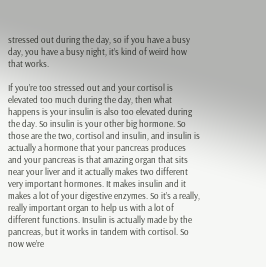stressed out during the day, so if you have a busy day, you have a busy night, it’s kind of weird how that works.

If you’re too stressed out and your cortisol is elevated too much during the day, then what happens is your insulin is also too elevated during the day. So insulin is your other big hormone. So those are the two, cortisol and insulin, and insulin is actually a hormone that your pancreas produces and your pancreas is that amazing organ that sits near your liver and it actually makes two different very important hormones. It makes insulin and it makes a lot of your digestive enzymes. So it’s a really, really important organ to help us with a lot of different functions. Insulin is actually made by the pancreas, but it works in tandem with cortisol. So now we’re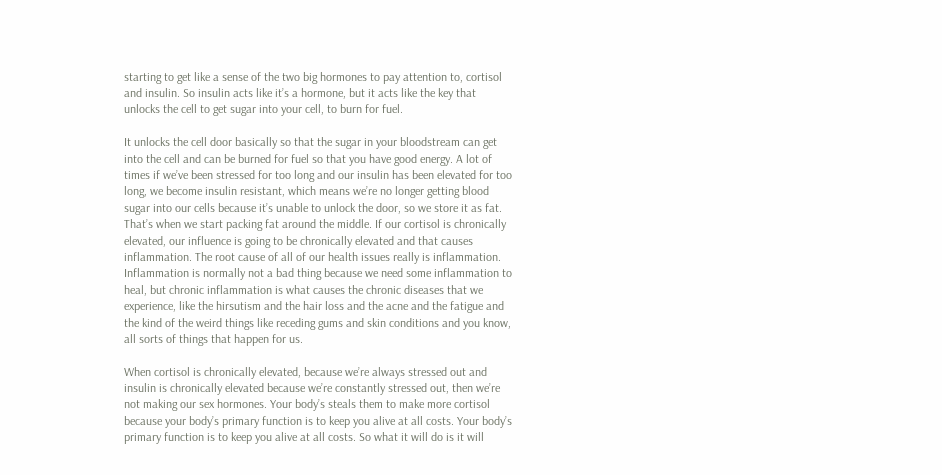starting to get like a sense of the two big hormones to pay attention to, cortisol and insulin. So insulin acts like it’s a hormone, but it acts like the key that unlocks the cell to get sugar into your cell, to burn for fuel.

It unlocks the cell door basically so that the sugar in your bloodstream can get into the cell and can be burned for fuel so that you have good energy. A lot of times if we’ve been stressed for too long and our insulin has been elevated for too long, we become insulin resistant, which means we’re no longer getting blood sugar into our cells because it’s unable to unlock the door, so we store it as fat. That’s when we start packing fat around the middle. If our cortisol is chronically elevated, our influence is going to be chronically elevated and that causes inflammation. The root cause of all of our health issues really is inflammation. Inflammation is normally not a bad thing because we need some inflammation to heal, but chronic inflammation is what causes the chronic diseases that we experience, like the hirsutism and the hair loss and the acne and the fatigue and the kind of the weird things like receding gums and skin conditions and you know, all sorts of things that happen for us.

When cortisol is chronically elevated, because we’re always stressed out and insulin is chronically elevated because we’re constantly stressed out, then we’re not making our sex hormones. Your body’s steals them to make more cortisol because your body’s primary function is to keep you alive at all costs. Your body’s primary function is to keep you alive at all costs. So what it will do is it will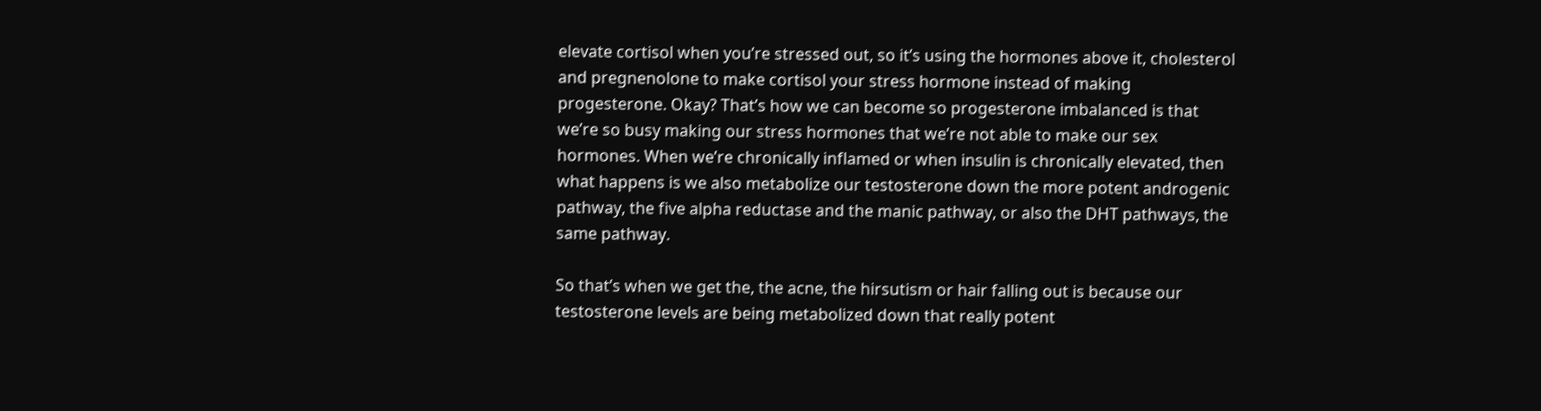elevate cortisol when you’re stressed out, so it’s using the hormones above it, cholesterol and pregnenolone to make cortisol your stress hormone instead of making progesterone. Okay? That’s how we can become so progesterone imbalanced is that we’re so busy making our stress hormones that we’re not able to make our sex hormones. When we’re chronically inflamed or when insulin is chronically elevated, then what happens is we also metabolize our testosterone down the more potent androgenic pathway, the five alpha reductase and the manic pathway, or also the DHT pathways, the same pathway.

So that’s when we get the, the acne, the hirsutism or hair falling out is because our testosterone levels are being metabolized down that really potent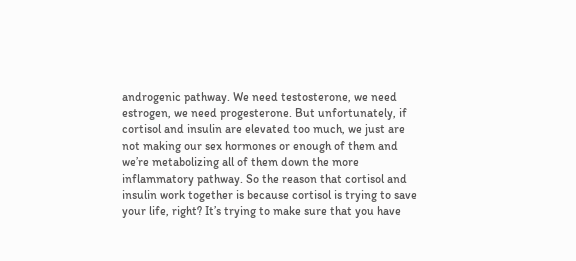androgenic pathway. We need testosterone, we need estrogen, we need progesterone. But unfortunately, if cortisol and insulin are elevated too much, we just are not making our sex hormones or enough of them and we’re metabolizing all of them down the more inflammatory pathway. So the reason that cortisol and insulin work together is because cortisol is trying to save your life, right? It’s trying to make sure that you have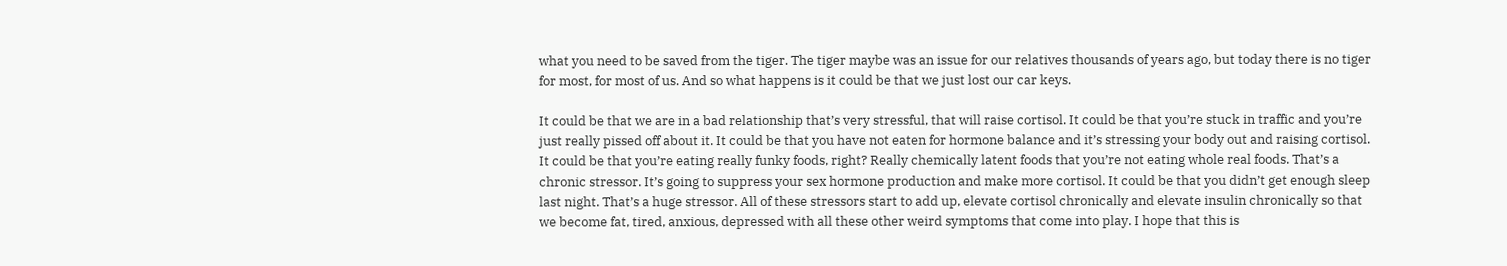what you need to be saved from the tiger. The tiger maybe was an issue for our relatives thousands of years ago, but today there is no tiger for most, for most of us. And so what happens is it could be that we just lost our car keys.

It could be that we are in a bad relationship that’s very stressful, that will raise cortisol. It could be that you’re stuck in traffic and you’re just really pissed off about it. It could be that you have not eaten for hormone balance and it’s stressing your body out and raising cortisol. It could be that you’re eating really funky foods, right? Really chemically latent foods that you’re not eating whole real foods. That’s a chronic stressor. It’s going to suppress your sex hormone production and make more cortisol. It could be that you didn’t get enough sleep last night. That’s a huge stressor. All of these stressors start to add up, elevate cortisol chronically and elevate insulin chronically so that we become fat, tired, anxious, depressed with all these other weird symptoms that come into play. I hope that this is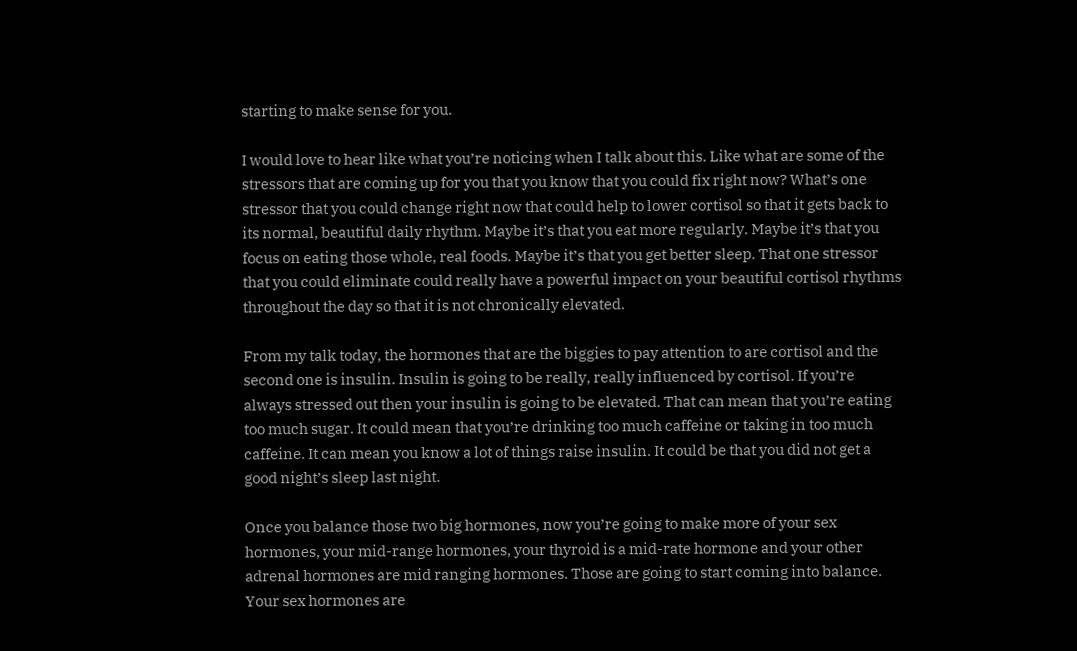starting to make sense for you.

I would love to hear like what you’re noticing when I talk about this. Like what are some of the stressors that are coming up for you that you know that you could fix right now? What’s one stressor that you could change right now that could help to lower cortisol so that it gets back to its normal, beautiful daily rhythm. Maybe it’s that you eat more regularly. Maybe it’s that you focus on eating those whole, real foods. Maybe it’s that you get better sleep. That one stressor that you could eliminate could really have a powerful impact on your beautiful cortisol rhythms throughout the day so that it is not chronically elevated.

From my talk today, the hormones that are the biggies to pay attention to are cortisol and the second one is insulin. Insulin is going to be really, really influenced by cortisol. If you’re always stressed out then your insulin is going to be elevated. That can mean that you’re eating too much sugar. It could mean that you’re drinking too much caffeine or taking in too much caffeine. It can mean you know a lot of things raise insulin. It could be that you did not get a good night’s sleep last night.

Once you balance those two big hormones, now you’re going to make more of your sex hormones, your mid-range hormones, your thyroid is a mid-rate hormone and your other adrenal hormones are mid ranging hormones. Those are going to start coming into balance. Your sex hormones are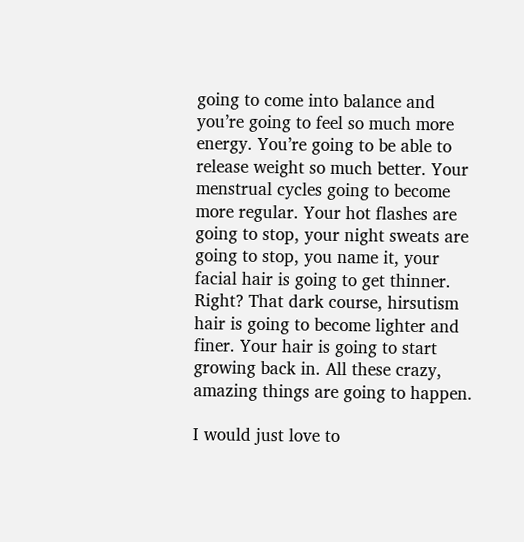going to come into balance and you’re going to feel so much more energy. You’re going to be able to release weight so much better. Your menstrual cycles going to become more regular. Your hot flashes are going to stop, your night sweats are going to stop, you name it, your facial hair is going to get thinner. Right? That dark course, hirsutism hair is going to become lighter and finer. Your hair is going to start growing back in. All these crazy, amazing things are going to happen.

I would just love to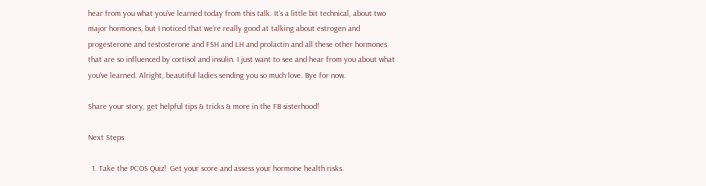hear from you what you’ve learned today from this talk. It’s a little bit technical, about two major hormones, but I noticed that we’re really good at talking about estrogen and progesterone and testosterone and FSH and LH and prolactin and all these other hormones that are so influenced by cortisol and insulin. I just want to see and hear from you about what you’ve learned. Alright, beautiful ladies sending you so much love. Bye for now.

Share your story, get helpful tips & tricks & more in the FB sisterhood!

Next Steps

  1. Take the PCOS Quiz!  Get your score and assess your hormone health risks.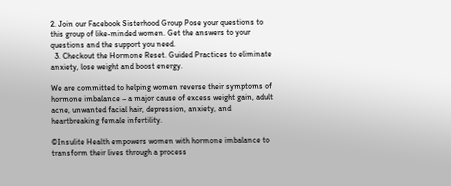2. Join our Facebook Sisterhood Group Pose your questions to this group of like-minded women. Get the answers to your questions and the support you need.
  3. Checkout the Hormone Reset. Guided Practices to eliminate anxiety, lose weight and boost energy.

We are committed to helping women reverse their symptoms of hormone imbalance – a major cause of excess weight gain, adult acne, unwanted facial hair, depression, anxiety, and heartbreaking female infertility.

©Insulite Health empowers women with hormone imbalance to transform their lives through a process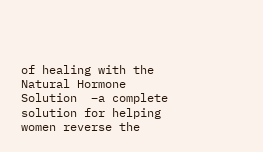of healing with the Natural Hormone Solution  –a complete solution for helping women reverse the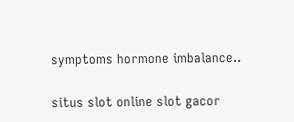symptoms hormone imbalance..

situs slot online slot gacor